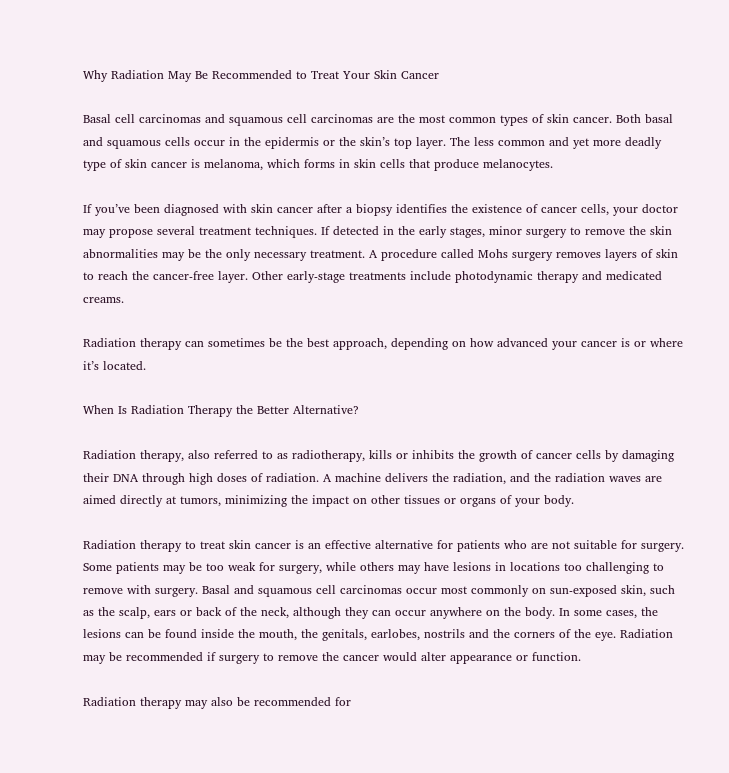Why Radiation May Be Recommended to Treat Your Skin Cancer

Basal cell carcinomas and squamous cell carcinomas are the most common types of skin cancer. Both basal and squamous cells occur in the epidermis or the skin’s top layer. The less common and yet more deadly type of skin cancer is melanoma, which forms in skin cells that produce melanocytes.

If you’ve been diagnosed with skin cancer after a biopsy identifies the existence of cancer cells, your doctor may propose several treatment techniques. If detected in the early stages, minor surgery to remove the skin abnormalities may be the only necessary treatment. A procedure called Mohs surgery removes layers of skin to reach the cancer-free layer. Other early-stage treatments include photodynamic therapy and medicated creams.

Radiation therapy can sometimes be the best approach, depending on how advanced your cancer is or where it’s located.

When Is Radiation Therapy the Better Alternative?

Radiation therapy, also referred to as radiotherapy, kills or inhibits the growth of cancer cells by damaging their DNA through high doses of radiation. A machine delivers the radiation, and the radiation waves are aimed directly at tumors, minimizing the impact on other tissues or organs of your body.

Radiation therapy to treat skin cancer is an effective alternative for patients who are not suitable for surgery. Some patients may be too weak for surgery, while others may have lesions in locations too challenging to remove with surgery. Basal and squamous cell carcinomas occur most commonly on sun-exposed skin, such as the scalp, ears or back of the neck, although they can occur anywhere on the body. In some cases, the lesions can be found inside the mouth, the genitals, earlobes, nostrils and the corners of the eye. Radiation may be recommended if surgery to remove the cancer would alter appearance or function.

Radiation therapy may also be recommended for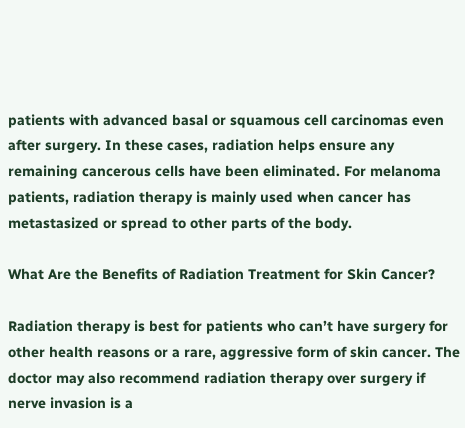patients with advanced basal or squamous cell carcinomas even after surgery. In these cases, radiation helps ensure any remaining cancerous cells have been eliminated. For melanoma patients, radiation therapy is mainly used when cancer has metastasized or spread to other parts of the body.

What Are the Benefits of Radiation Treatment for Skin Cancer?

Radiation therapy is best for patients who can’t have surgery for other health reasons or a rare, aggressive form of skin cancer. The doctor may also recommend radiation therapy over surgery if nerve invasion is a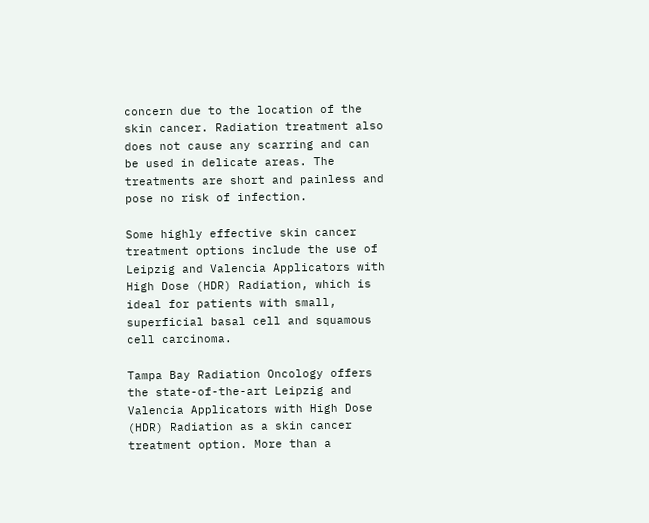concern due to the location of the skin cancer. Radiation treatment also does not cause any scarring and can be used in delicate areas. The treatments are short and painless and pose no risk of infection.

Some highly effective skin cancer treatment options include the use of Leipzig and Valencia Applicators with High Dose (HDR) Radiation, which is ideal for patients with small, superficial basal cell and squamous cell carcinoma.

Tampa Bay Radiation Oncology offers the state-of-the-art Leipzig and Valencia Applicators with High Dose (HDR) Radiation as a skin cancer treatment option. More than a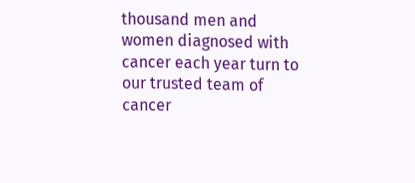thousand men and women diagnosed with cancer each year turn to our trusted team of cancer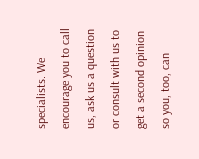specialists. We encourage you to call us, ask us a question or consult with us to get a second opinion so you, too, can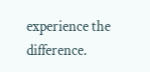experience the difference.